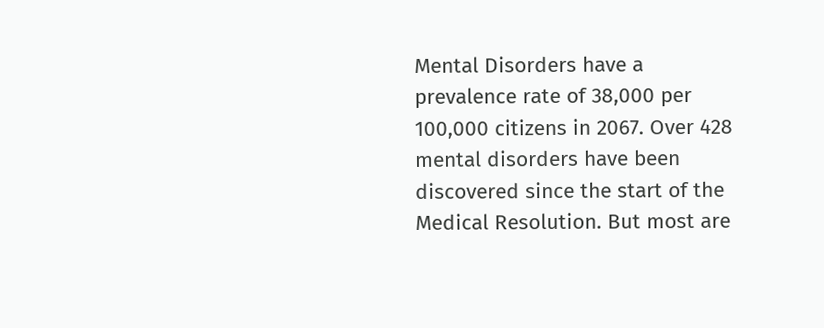Mental Disorders have a prevalence rate of 38,000 per 100,000 citizens in 2067. Over 428 mental disorders have been discovered since the start of the Medical Resolution. But most are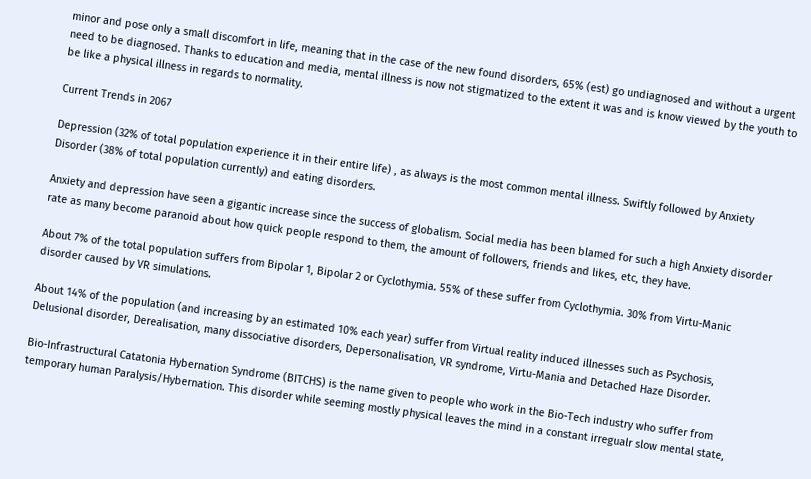minor and pose only a small discomfort in life, meaning that in the case of the new found disorders, 65% (est) go undiagnosed and without a urgent need to be diagnosed. Thanks to education and media, mental illness is now not stigmatized to the extent it was and is know viewed by the youth to be like a physical illness in regards to normality.

Current Trends in 2067

Depression (32% of total population experience it in their entire life) , as always is the most common mental illness. Swiftly followed by Anxiety Disorder (38% of total population currently) and eating disorders.

Anxiety and depression have seen a gigantic increase since the success of globalism. Social media has been blamed for such a high Anxiety disorder rate as many become paranoid about how quick people respond to them, the amount of followers, friends and likes, etc, they have.

About 7% of the total population suffers from Bipolar 1, Bipolar 2 or Cyclothymia. 55% of these suffer from Cyclothymia. 30% from Virtu-Manic disorder caused by VR simulations.

About 14% of the population (and increasing by an estimated 10% each year) suffer from Virtual reality induced illnesses such as Psychosis, Delusional disorder, Derealisation, many dissociative disorders, Depersonalisation, VR syndrome, Virtu-Mania and Detached Haze Disorder.

Bio-Infrastructural Catatonia Hybernation Syndrome (BITCHS) is the name given to people who work in the Bio-Tech industry who suffer from temporary human Paralysis/Hybernation. This disorder while seeming mostly physical leaves the mind in a constant irregualr slow mental state,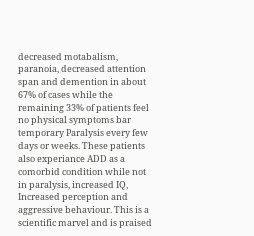decreased motabalism, paranoia, decreased attention span and demention in about 67% of cases while the remaining 33% of patients feel no physical symptoms bar temporary Paralysis every few days or weeks. These patients also experiance ADD as a comorbid condition while not in paralysis, increased IQ, Increased perception and aggressive behaviour. This is a scientific marvel and is praised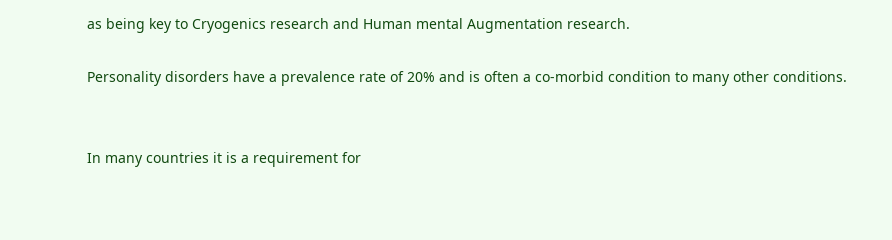as being key to Cryogenics research and Human mental Augmentation research.

Personality disorders have a prevalence rate of 20% and is often a co-morbid condition to many other conditions.


In many countries it is a requirement for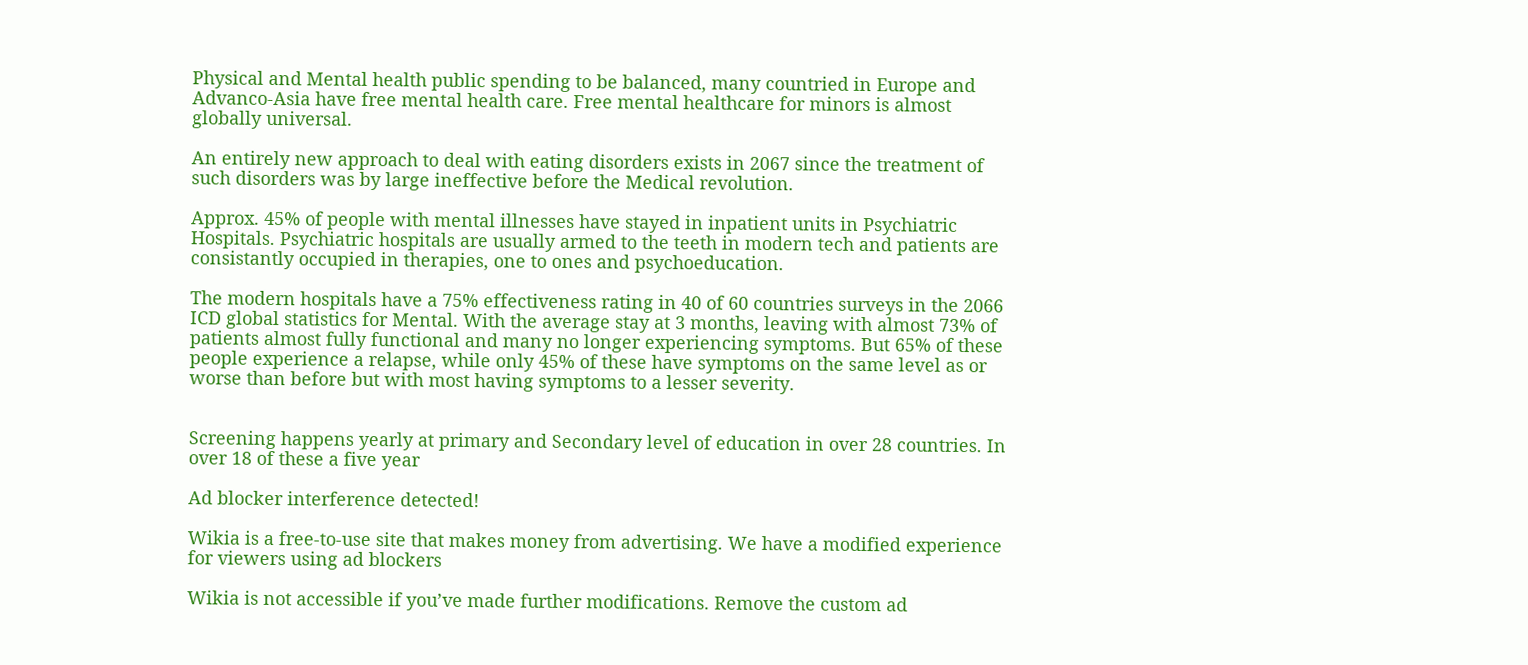Physical and Mental health public spending to be balanced, many countried in Europe and Advanco-Asia have free mental health care. Free mental healthcare for minors is almost globally universal.

An entirely new approach to deal with eating disorders exists in 2067 since the treatment of such disorders was by large ineffective before the Medical revolution.

Approx. 45% of people with mental illnesses have stayed in inpatient units in Psychiatric Hospitals. Psychiatric hospitals are usually armed to the teeth in modern tech and patients are consistantly occupied in therapies, one to ones and psychoeducation.

The modern hospitals have a 75% effectiveness rating in 40 of 60 countries surveys in the 2066 ICD global statistics for Mental. With the average stay at 3 months, leaving with almost 73% of patients almost fully functional and many no longer experiencing symptoms. But 65% of these people experience a relapse, while only 45% of these have symptoms on the same level as or worse than before but with most having symptoms to a lesser severity.


Screening happens yearly at primary and Secondary level of education in over 28 countries. In over 18 of these a five year

Ad blocker interference detected!

Wikia is a free-to-use site that makes money from advertising. We have a modified experience for viewers using ad blockers

Wikia is not accessible if you’ve made further modifications. Remove the custom ad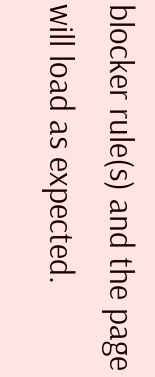blocker rule(s) and the page will load as expected.